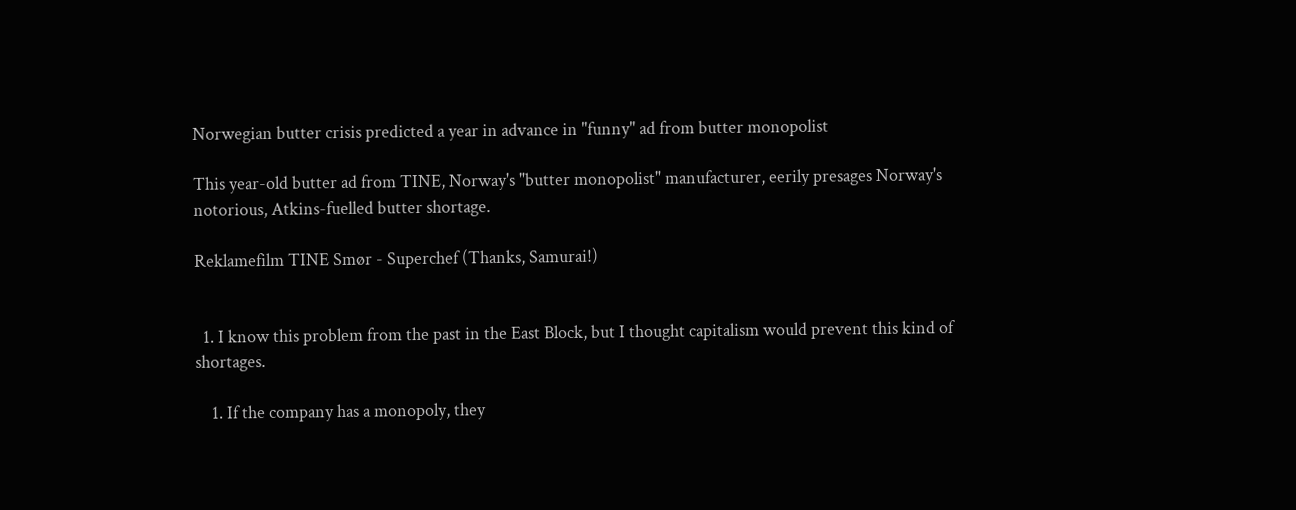Norwegian butter crisis predicted a year in advance in "funny" ad from butter monopolist

This year-old butter ad from TINE, Norway's "butter monopolist" manufacturer, eerily presages Norway's notorious, Atkins-fuelled butter shortage.

Reklamefilm TINE Smør - Superchef (Thanks, Samurai!)


  1. I know this problem from the past in the East Block, but I thought capitalism would prevent this kind of shortages.

    1. If the company has a monopoly, they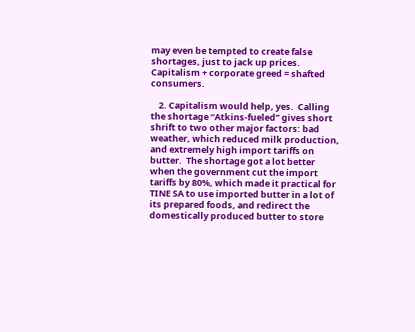may even be tempted to create false shortages, just to jack up prices.  Capitalism + corporate greed = shafted consumers.

    2. Capitalism would help, yes.  Calling the shortage “Atkins-fueled” gives short shrift to two other major factors: bad weather, which reduced milk production, and extremely high import tariffs on butter.  The shortage got a lot better when the government cut the import tariffs by 80%, which made it practical for TINE SA to use imported butter in a lot of its prepared foods, and redirect the domestically produced butter to store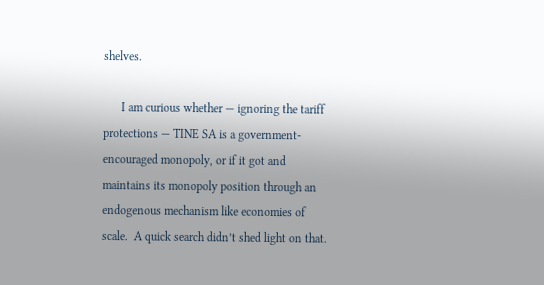shelves.

      I am curious whether — ignoring the tariff protections — TINE SA is a government-encouraged monopoly, or if it got and maintains its monopoly position through an endogenous mechanism like economies of scale.  A quick search didn’t shed light on that.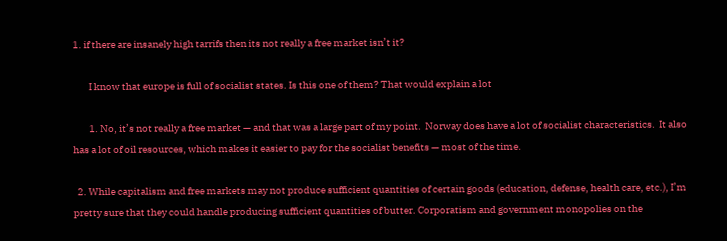1. if there are insanely high tarrifs then its not really a free market isn’t it?

        I know that europe is full of socialist states. Is this one of them? That would explain a lot

        1. No, it’s not really a free market — and that was a large part of my point.  Norway does have a lot of socialist characteristics.  It also has a lot of oil resources, which makes it easier to pay for the socialist benefits — most of the time.

  2. While capitalism and free markets may not produce sufficient quantities of certain goods (education, defense, health care, etc.), I’m pretty sure that they could handle producing sufficient quantities of butter. Corporatism and government monopolies on the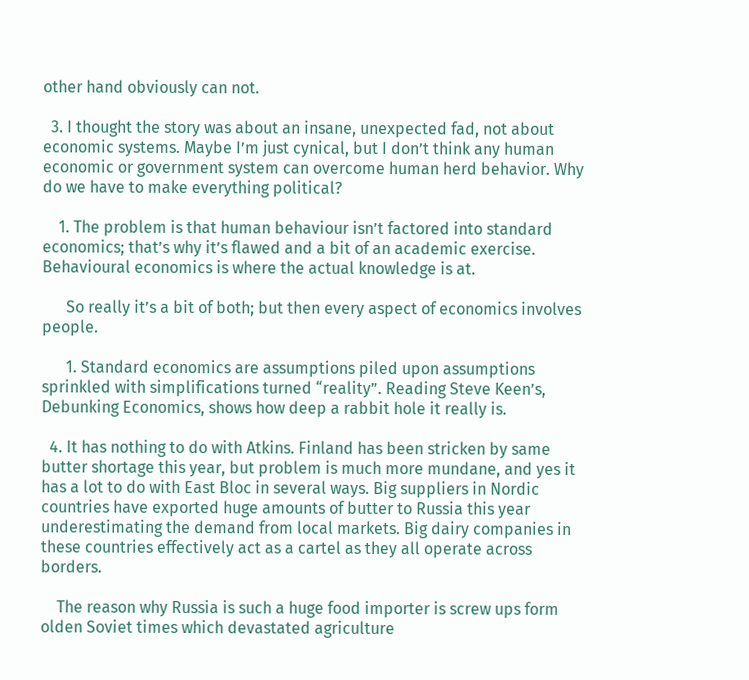other hand obviously can not.

  3. I thought the story was about an insane, unexpected fad, not about economic systems. Maybe I’m just cynical, but I don’t think any human economic or government system can overcome human herd behavior. Why do we have to make everything political?

    1. The problem is that human behaviour isn’t factored into standard economics; that’s why it’s flawed and a bit of an academic exercise.  Behavioural economics is where the actual knowledge is at.

      So really it’s a bit of both; but then every aspect of economics involves people.

      1. Standard economics are assumptions piled upon assumptions sprinkled with simplifications turned “reality”. Reading Steve Keen’s, Debunking Economics, shows how deep a rabbit hole it really is.

  4. It has nothing to do with Atkins. Finland has been stricken by same butter shortage this year, but problem is much more mundane, and yes it has a lot to do with East Bloc in several ways. Big suppliers in Nordic countries have exported huge amounts of butter to Russia this year underestimating the demand from local markets. Big dairy companies in these countries effectively act as a cartel as they all operate across borders.

    The reason why Russia is such a huge food importer is screw ups form olden Soviet times which devastated agriculture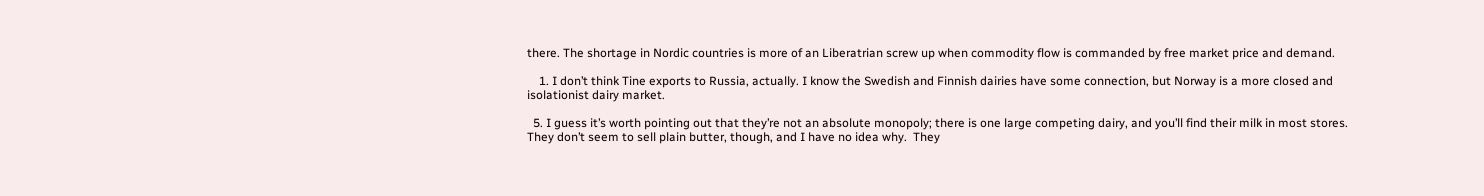there. The shortage in Nordic countries is more of an Liberatrian screw up when commodity flow is commanded by free market price and demand.

    1. I don’t think Tine exports to Russia, actually. I know the Swedish and Finnish dairies have some connection, but Norway is a more closed and isolationist dairy market.

  5. I guess it’s worth pointing out that they’re not an absolute monopoly; there is one large competing dairy, and you’ll find their milk in most stores. They don’t seem to sell plain butter, though, and I have no idea why.  They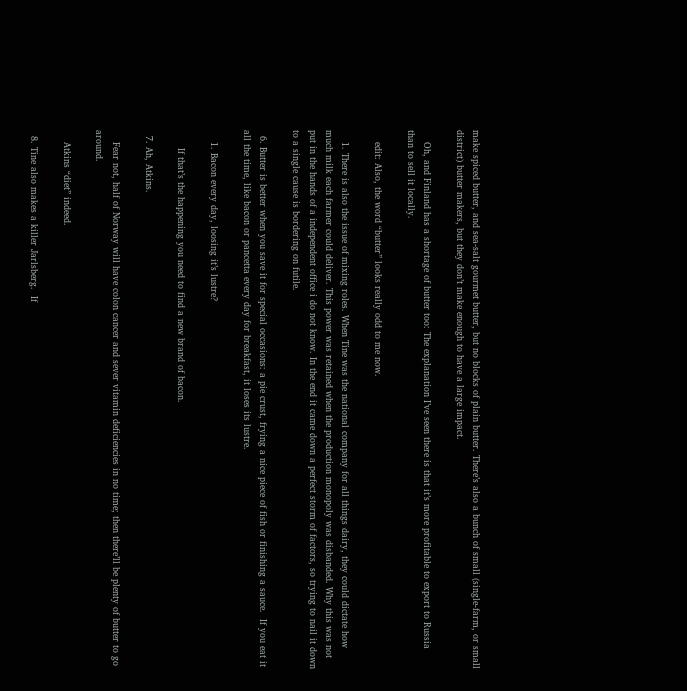make spiced butter, and sea-salt gourmet butter, but no blocks of plain butter. There’s also a bunch of small (single-farm, or small district) butter makers, but they don’t make enough to have a large impact.

    Oh, and Finland has a shortage of butter too: The explanation I’ve seen there is that it’s more profitable to export to Russia than to sell it locally.

    edit: Also, the word “butter” looks really odd to me now.

    1. There is also the issue of mixing roles. When Tine was the national company for all things dairy, they could dictate how much milk each farmer could deliver. This power was retained when the production monopoly was disbanded. Why this was not put in the hands of a independent office i do not know. In the end it came down a perfect storm of factors, so trying to nail it down to a single cause is bordering on futile.

  6. Butter is better when you save it for special occasions: a pie crust, frying a nice piece of fish or finishing a sauce.  If you eat it all the time, like bacon or pancetta every day for breakfast, it loses its lustre.

    1. Bacon every day, loosing it’s lustre?

      If that’s the happening you need to find a new brand of bacon.

  7. Ah, Atkins.

    Fear not, half of Norway will have colon cancer and sever vitamin deficiencies in no time; then there’ll be plenty of butter to go around.

    Atkins “diet” indeed.

  8. Tine also makes a killer Jarlsberg.  If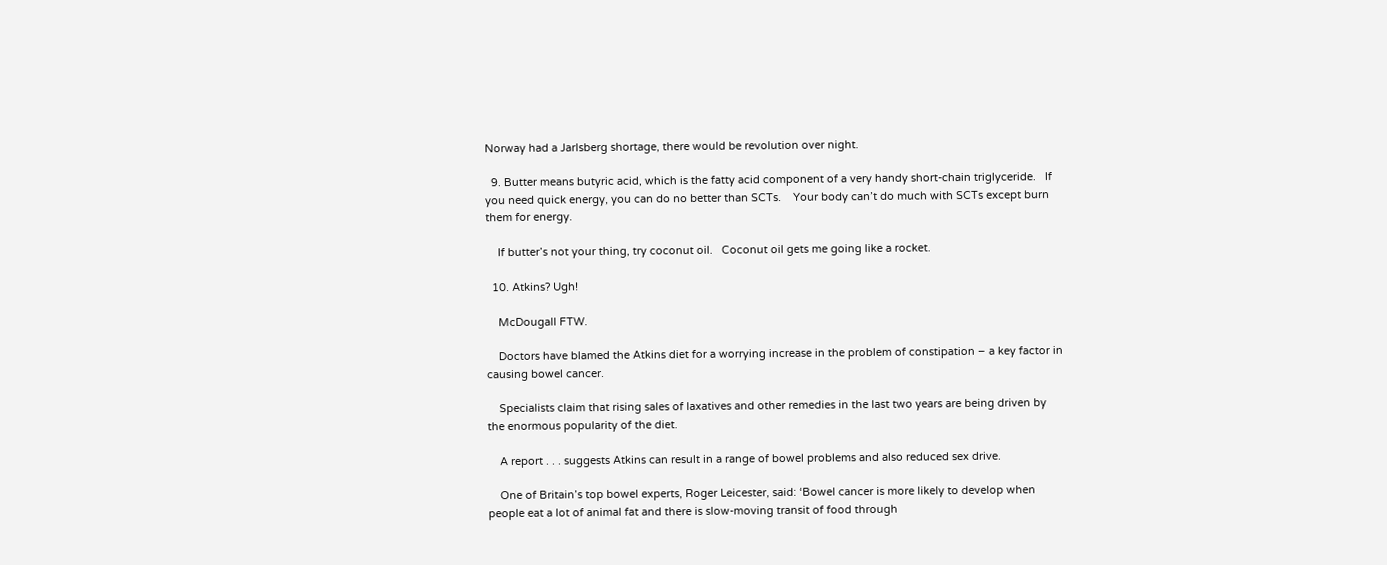Norway had a Jarlsberg shortage, there would be revolution over night.

  9. Butter means butyric acid, which is the fatty acid component of a very handy short-chain triglyceride.   If you need quick energy, you can do no better than SCTs.    Your body can’t do much with SCTs except burn them for energy.

    If butter’s not your thing, try coconut oil.   Coconut oil gets me going like a rocket.

  10. Atkins? Ugh!

    McDougall FTW.

    Doctors have blamed the Atkins diet for a worrying increase in the problem of constipation – a key factor in causing bowel cancer.

    Specialists claim that rising sales of laxatives and other remedies in the last two years are being driven by the enormous popularity of the diet.

    A report . . . suggests Atkins can result in a range of bowel problems and also reduced sex drive.

    One of Britain’s top bowel experts, Roger Leicester, said: ‘Bowel cancer is more likely to develop when people eat a lot of animal fat and there is slow-moving transit of food through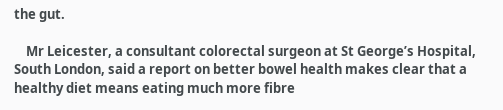the gut.

    Mr Leicester, a consultant colorectal surgeon at St George’s Hospital, South London, said a report on better bowel health makes clear that a healthy diet means eating much more fibre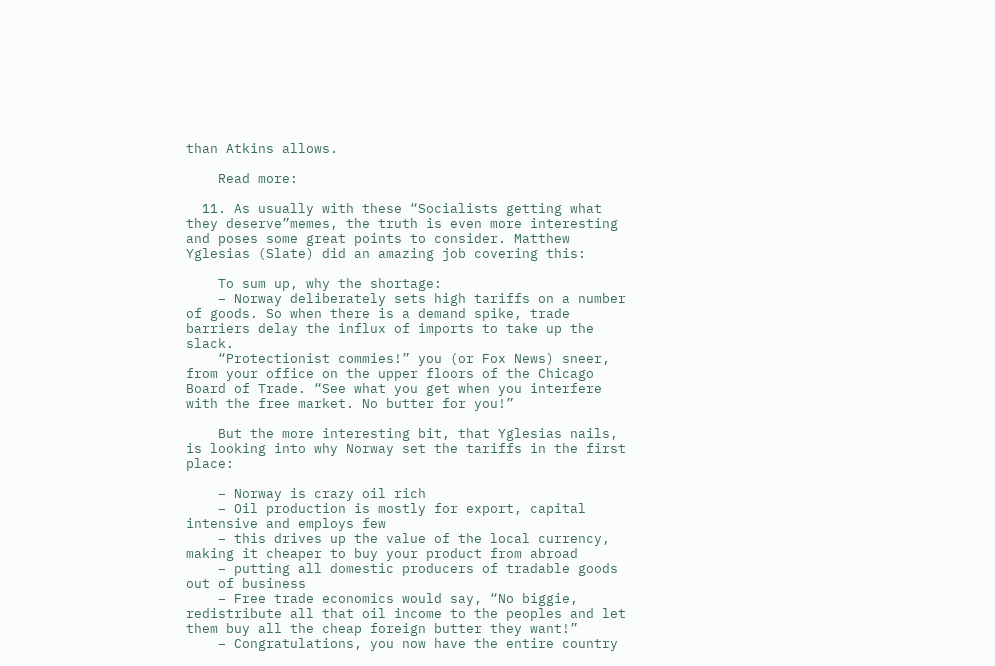than Atkins allows.

    Read more:

  11. As usually with these “Socialists getting what they deserve”memes, the truth is even more interesting and poses some great points to consider. Matthew Yglesias (Slate) did an amazing job covering this:

    To sum up, why the shortage:
    – Norway deliberately sets high tariffs on a number of goods. So when there is a demand spike, trade barriers delay the influx of imports to take up the slack.
    “Protectionist commies!” you (or Fox News) sneer, from your office on the upper floors of the Chicago Board of Trade. “See what you get when you interfere with the free market. No butter for you!”

    But the more interesting bit, that Yglesias nails, is looking into why Norway set the tariffs in the first place:

    – Norway is crazy oil rich
    – Oil production is mostly for export, capital intensive and employs few
    – this drives up the value of the local currency, making it cheaper to buy your product from abroad
    – putting all domestic producers of tradable goods out of business
    – Free trade economics would say, “No biggie, redistribute all that oil income to the peoples and let them buy all the cheap foreign butter they want!”
    – Congratulations, you now have the entire country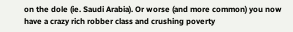on the dole (ie. Saudi Arabia). Or worse (and more common) you now have a crazy rich robber class and crushing poverty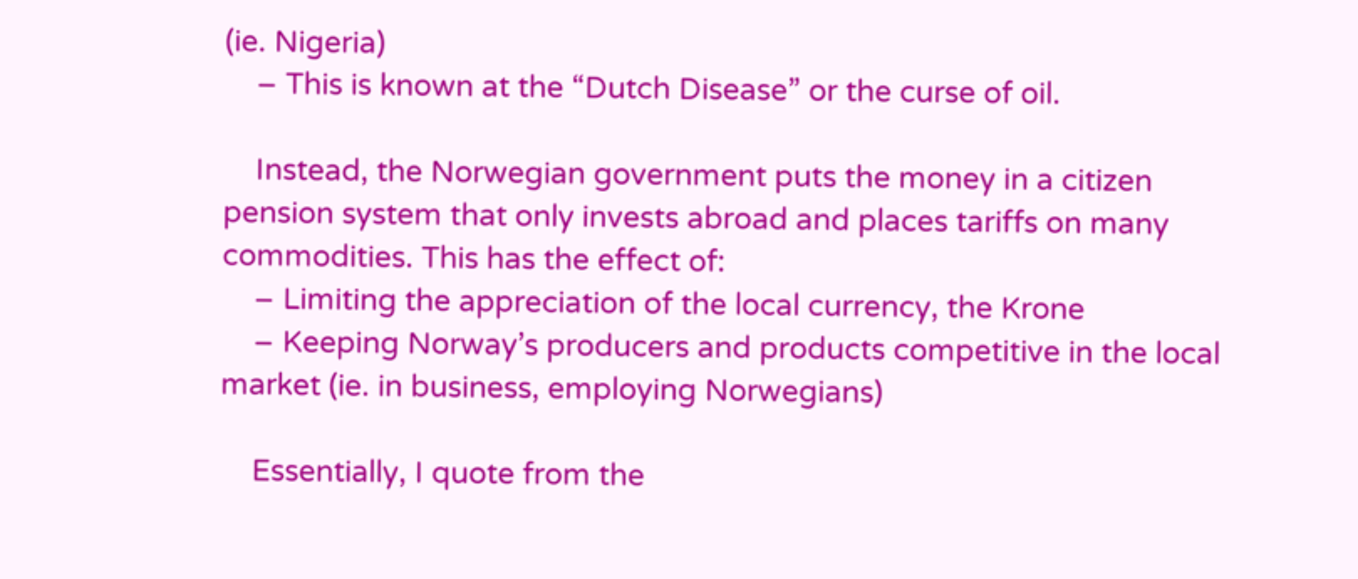(ie. Nigeria)
    – This is known at the “Dutch Disease” or the curse of oil.

    Instead, the Norwegian government puts the money in a citizen pension system that only invests abroad and places tariffs on many commodities. This has the effect of:
    – Limiting the appreciation of the local currency, the Krone
    – Keeping Norway’s producers and products competitive in the local market (ie. in business, employing Norwegians)

    Essentially, I quote from the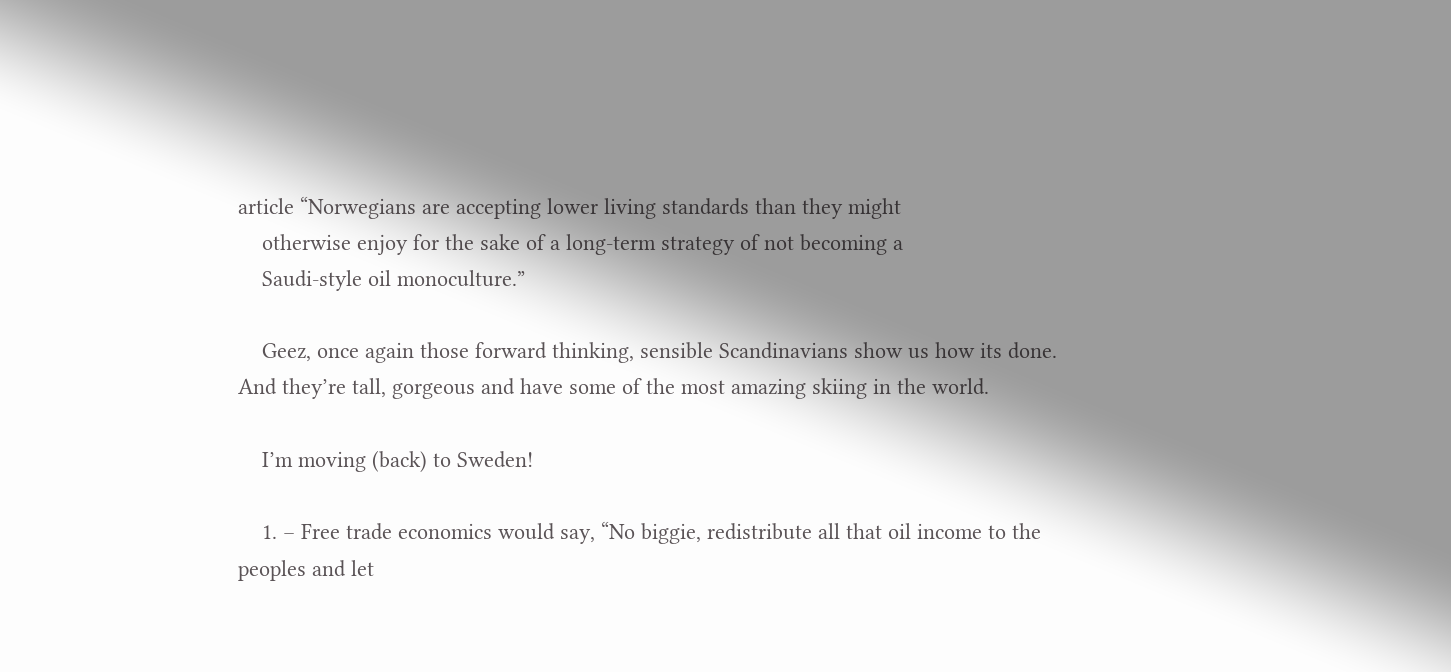article “Norwegians are accepting lower living standards than they might
    otherwise enjoy for the sake of a long-term strategy of not becoming a
    Saudi-style oil monoculture.”

    Geez, once again those forward thinking, sensible Scandinavians show us how its done. And they’re tall, gorgeous and have some of the most amazing skiing in the world.

    I’m moving (back) to Sweden!

    1. – Free trade economics would say, “No biggie, redistribute all that oil income to the peoples and let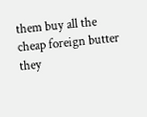them buy all the cheap foreign butter they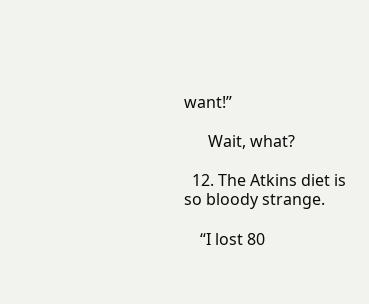want!”

      Wait, what?

  12. The Atkins diet is so bloody strange.

    “I lost 80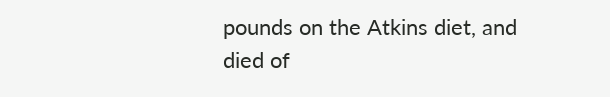pounds on the Atkins diet, and died of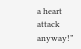a heart attack anyway!”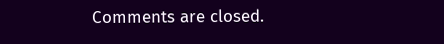Comments are closed.